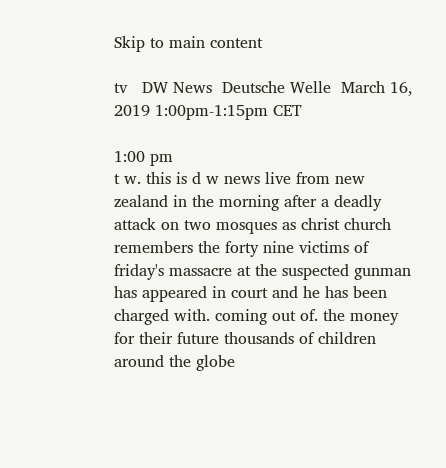Skip to main content

tv   DW News  Deutsche Welle  March 16, 2019 1:00pm-1:15pm CET

1:00 pm
t w. this is d w news live from new zealand in the morning after a deadly attack on two mosques as christ church remembers the forty nine victims of friday's massacre at the suspected gunman has appeared in court and he has been charged with. coming out of. the money for their future thousands of children around the globe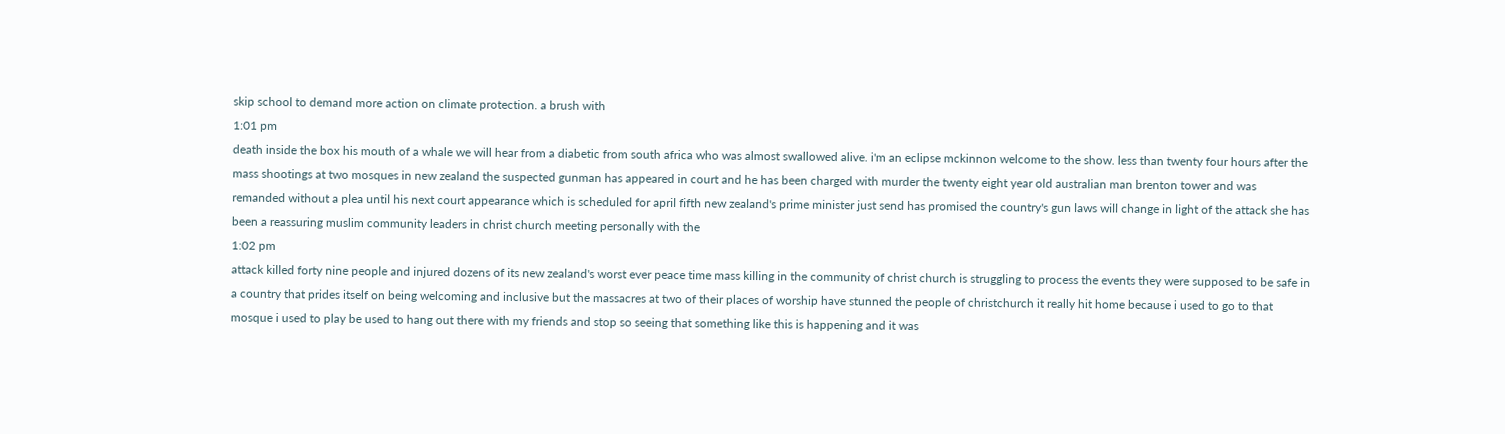skip school to demand more action on climate protection. a brush with
1:01 pm
death inside the box his mouth of a whale we will hear from a diabetic from south africa who was almost swallowed alive. i'm an eclipse mckinnon welcome to the show. less than twenty four hours after the mass shootings at two mosques in new zealand the suspected gunman has appeared in court and he has been charged with murder the twenty eight year old australian man brenton tower and was remanded without a plea until his next court appearance which is scheduled for april fifth new zealand's prime minister just send has promised the country's gun laws will change in light of the attack she has been a reassuring muslim community leaders in christ church meeting personally with the
1:02 pm
attack killed forty nine people and injured dozens of its new zealand's worst ever peace time mass killing in the community of christ church is struggling to process the events they were supposed to be safe in a country that prides itself on being welcoming and inclusive but the massacres at two of their places of worship have stunned the people of christchurch it really hit home because i used to go to that mosque i used to play be used to hang out there with my friends and stop so seeing that something like this is happening and it was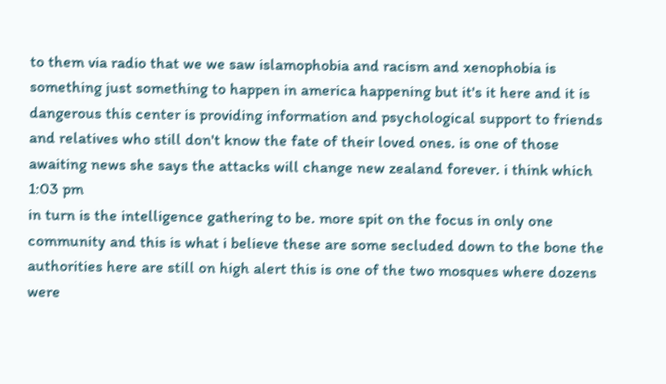to them via radio that we we saw islamophobia and racism and xenophobia is something just something to happen in america happening but it's it here and it is dangerous this center is providing information and psychological support to friends and relatives who still don't know the fate of their loved ones. is one of those awaiting news she says the attacks will change new zealand forever. i think which
1:03 pm
in turn is the intelligence gathering to be. more spit on the focus in only one community and this is what i believe these are some secluded down to the bone the authorities here are still on high alert this is one of the two mosques where dozens were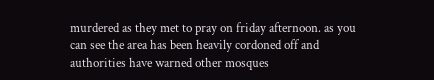murdered as they met to pray on friday afternoon. as you can see the area has been heavily cordoned off and authorities have warned other mosques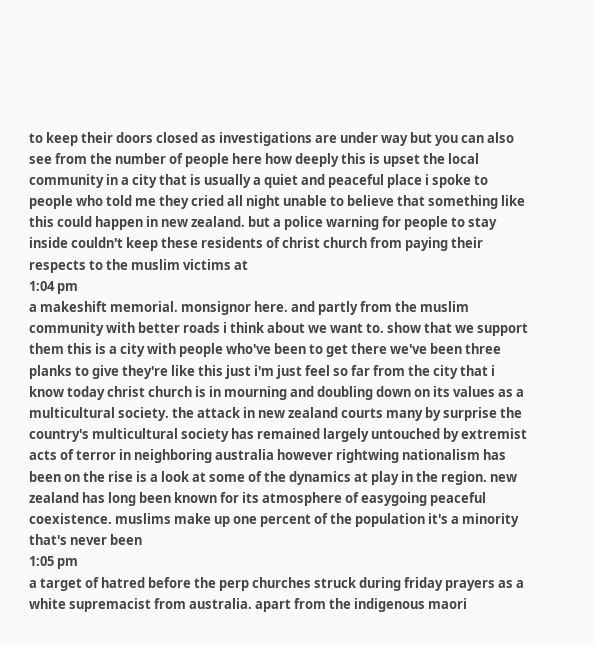to keep their doors closed as investigations are under way but you can also see from the number of people here how deeply this is upset the local community in a city that is usually a quiet and peaceful place i spoke to people who told me they cried all night unable to believe that something like this could happen in new zealand. but a police warning for people to stay inside couldn't keep these residents of christ church from paying their respects to the muslim victims at
1:04 pm
a makeshift memorial. monsignor here. and partly from the muslim community with better roads i think about we want to. show that we support them this is a city with people who've been to get there we've been three planks to give they're like this just i'm just feel so far from the city that i know today christ church is in mourning and doubling down on its values as a multicultural society. the attack in new zealand courts many by surprise the country's multicultural society has remained largely untouched by extremist acts of terror in neighboring australia however rightwing nationalism has been on the rise is a look at some of the dynamics at play in the region. new zealand has long been known for its atmosphere of easygoing peaceful coexistence. muslims make up one percent of the population it's a minority that's never been
1:05 pm
a target of hatred before the perp churches struck during friday prayers as a white supremacist from australia. apart from the indigenous maori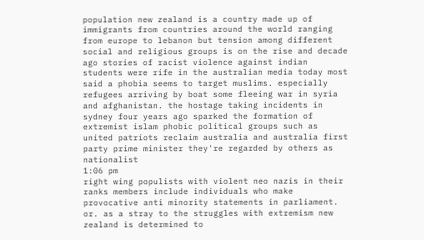population new zealand is a country made up of immigrants from countries around the world ranging from europe to lebanon but tension among different social and religious groups is on the rise and decade ago stories of racist violence against indian students were rife in the australian media today most said a phobia seems to target muslims. especially refugees arriving by boat some fleeing war in syria and afghanistan. the hostage taking incidents in sydney four years ago sparked the formation of extremist islam phobic political groups such as united patriots reclaim australia and australia first party prime minister they're regarded by others as nationalist
1:06 pm
right wing populists with violent neo nazis in their ranks members include individuals who make provocative anti minority statements in parliament. or. as a stray to the struggles with extremism new zealand is determined to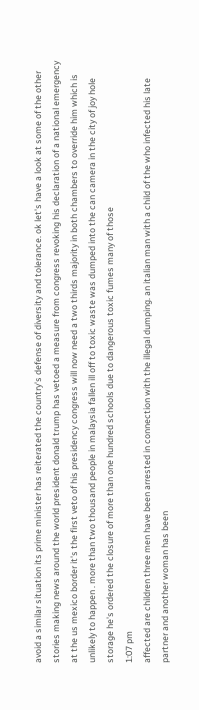avoid a similar situation its prime minister has reiterated the country's defense of diversity and tolerance. ok let's have a look at some of the other stories making news around the world president donald trump has vetoed a measure from congress revoking his declaration of a national emergency at the us mexico border it's the first veto of his presidency congress will now need a two thirds majority in both chambers to override him which is unlikely to happen . more than two thousand people in malaysia fallen ill off to toxic waste was dumped into the can camera in the city of joy hole storage he's ordered the closure of more than one hundred schools due to dangerous toxic fumes many of those
1:07 pm
affected are children three men have been arrested in connection with the illegal dumping. an italian man with a child of the who infected his late partner and another woman has been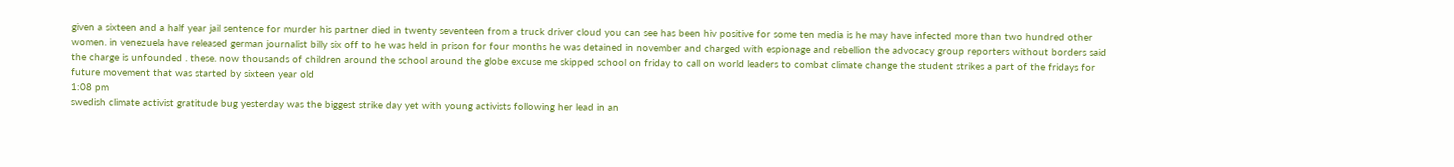given a sixteen and a half year jail sentence for murder his partner died in twenty seventeen from a truck driver cloud you can see has been hiv positive for some ten media is he may have infected more than two hundred other women. in venezuela have released german journalist billy six off to he was held in prison for four months he was detained in november and charged with espionage and rebellion the advocacy group reporters without borders said the charge is unfounded . these. now thousands of children around the school around the globe excuse me skipped school on friday to call on world leaders to combat climate change the student strikes a part of the fridays for future movement that was started by sixteen year old
1:08 pm
swedish climate activist gratitude bug yesterday was the biggest strike day yet with young activists following her lead in an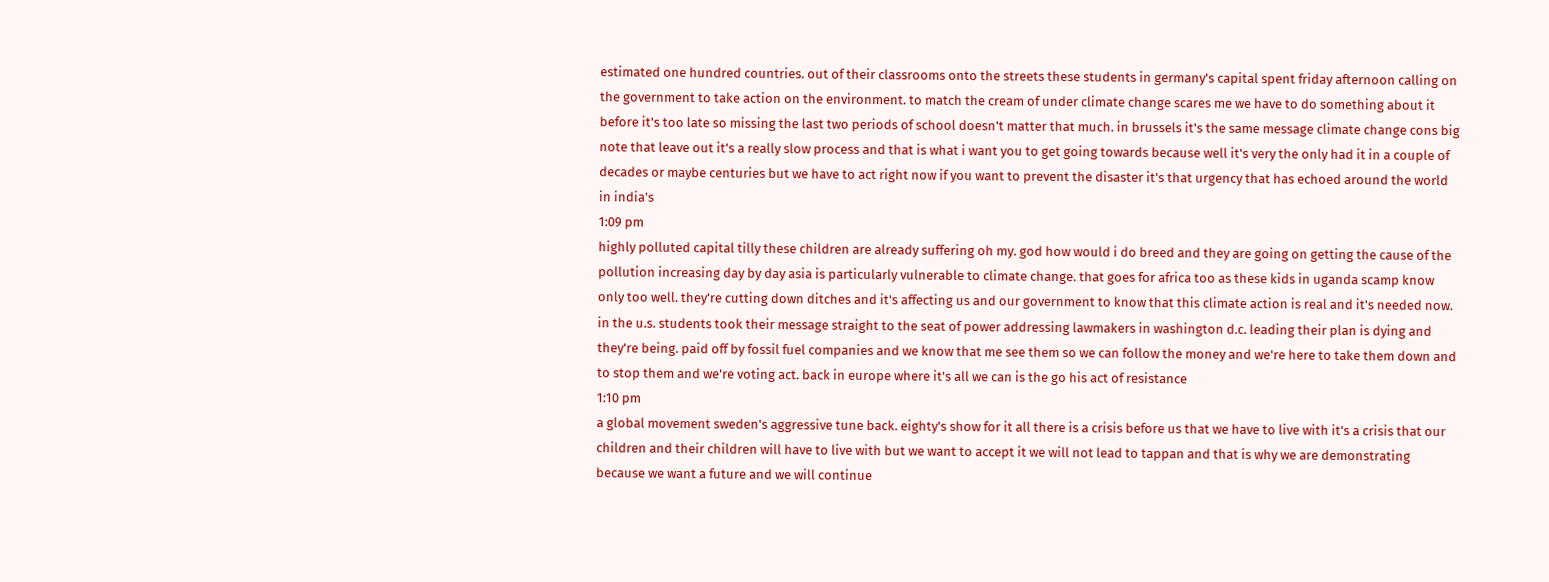estimated one hundred countries. out of their classrooms onto the streets these students in germany's capital spent friday afternoon calling on the government to take action on the environment. to match the cream of under climate change scares me we have to do something about it before it's too late so missing the last two periods of school doesn't matter that much. in brussels it's the same message climate change cons big note that leave out it's a really slow process and that is what i want you to get going towards because well it's very the only had it in a couple of decades or maybe centuries but we have to act right now if you want to prevent the disaster it's that urgency that has echoed around the world in india's
1:09 pm
highly polluted capital tilly these children are already suffering oh my. god how would i do breed and they are going on getting the cause of the pollution increasing day by day asia is particularly vulnerable to climate change. that goes for africa too as these kids in uganda scamp know only too well. they're cutting down ditches and it's affecting us and our government to know that this climate action is real and it's needed now. in the u.s. students took their message straight to the seat of power addressing lawmakers in washington d.c. leading their plan is dying and they're being. paid off by fossil fuel companies and we know that me see them so we can follow the money and we're here to take them down and to stop them and we're voting act. back in europe where it's all we can is the go his act of resistance
1:10 pm
a global movement sweden's aggressive tune back. eighty's show for it all there is a crisis before us that we have to live with it's a crisis that our children and their children will have to live with but we want to accept it we will not lead to tappan and that is why we are demonstrating because we want a future and we will continue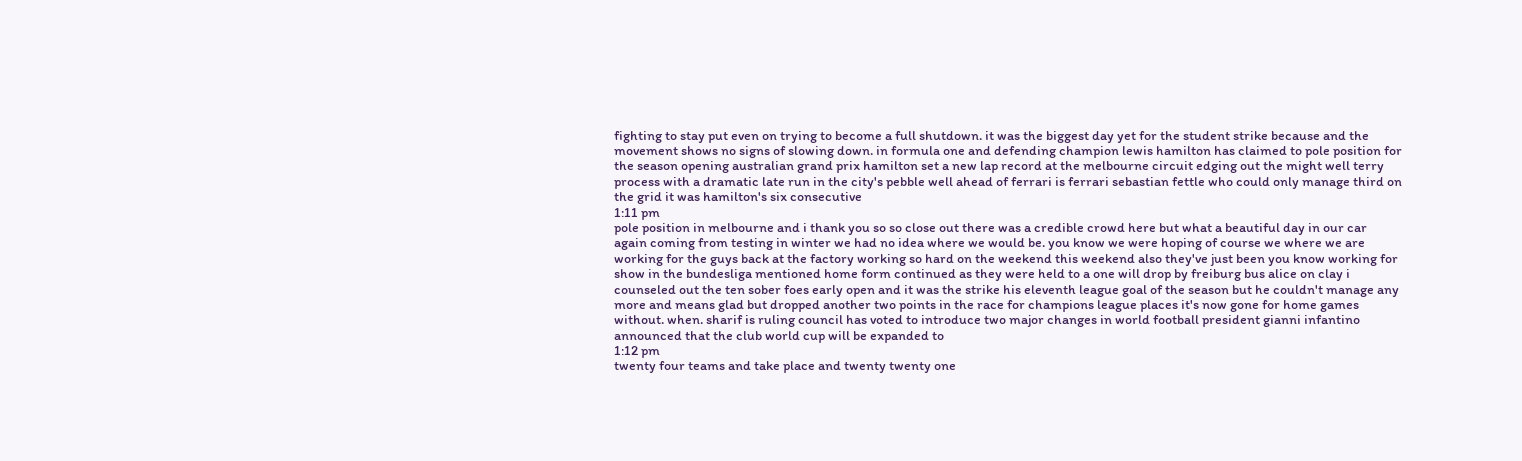fighting to stay put even on trying to become a full shutdown. it was the biggest day yet for the student strike because and the movement shows no signs of slowing down. in formula one and defending champion lewis hamilton has claimed to pole position for the season opening australian grand prix hamilton set a new lap record at the melbourne circuit edging out the might well terry process with a dramatic late run in the city's pebble well ahead of ferrari is ferrari sebastian fettle who could only manage third on the grid it was hamilton's six consecutive
1:11 pm
pole position in melbourne and i thank you so so close out there was a credible crowd here but what a beautiful day in our car again coming from testing in winter we had no idea where we would be. you know we were hoping of course we where we are working for the guys back at the factory working so hard on the weekend this weekend also they've just been you know working for show in the bundesliga mentioned home form continued as they were held to a one will drop by freiburg bus alice on clay i counseled out the ten sober foes early open and it was the strike his eleventh league goal of the season but he couldn't manage any more and means glad but dropped another two points in the race for champions league places it's now gone for home games without. when. sharif is ruling council has voted to introduce two major changes in world football president gianni infantino announced that the club world cup will be expanded to
1:12 pm
twenty four teams and take place and twenty twenty one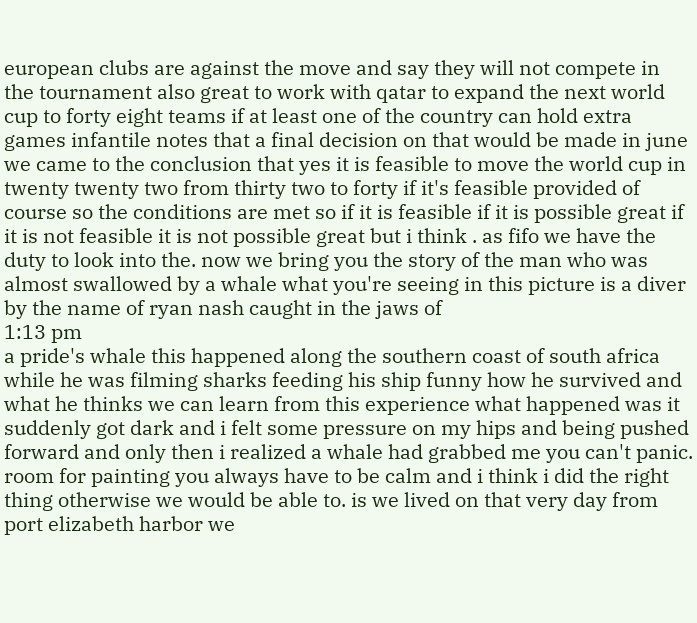european clubs are against the move and say they will not compete in the tournament also great to work with qatar to expand the next world cup to forty eight teams if at least one of the country can hold extra games infantile notes that a final decision on that would be made in june we came to the conclusion that yes it is feasible to move the world cup in twenty twenty two from thirty two to forty if it's feasible provided of course so the conditions are met so if it is feasible if it is possible great if it is not feasible it is not possible great but i think . as fifo we have the duty to look into the. now we bring you the story of the man who was almost swallowed by a whale what you're seeing in this picture is a diver by the name of ryan nash caught in the jaws of
1:13 pm
a pride's whale this happened along the southern coast of south africa while he was filming sharks feeding his ship funny how he survived and what he thinks we can learn from this experience what happened was it suddenly got dark and i felt some pressure on my hips and being pushed forward and only then i realized a whale had grabbed me you can't panic. room for painting you always have to be calm and i think i did the right thing otherwise we would be able to. is we lived on that very day from port elizabeth harbor we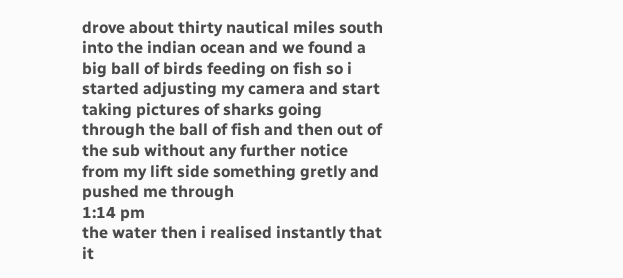drove about thirty nautical miles south into the indian ocean and we found a big ball of birds feeding on fish so i started adjusting my camera and start taking pictures of sharks going through the ball of fish and then out of the sub without any further notice from my lift side something gretly and pushed me through
1:14 pm
the water then i realised instantly that it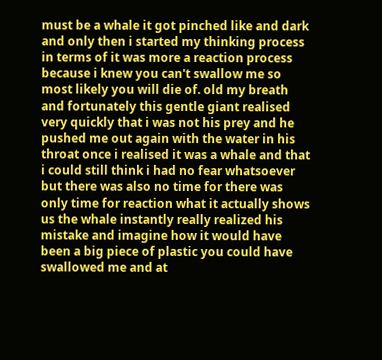must be a whale it got pinched like and dark and only then i started my thinking process in terms of it was more a reaction process because i knew you can't swallow me so most likely you will die of. old my breath and fortunately this gentle giant realised very quickly that i was not his prey and he pushed me out again with the water in his throat once i realised it was a whale and that i could still think i had no fear whatsoever but there was also no time for there was only time for reaction what it actually shows us the whale instantly really realized his mistake and imagine how it would have been a big piece of plastic you could have swallowed me and at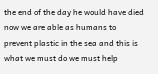the end of the day he would have died now we are able as humans to prevent plastic in the sea and this is what we must do we must help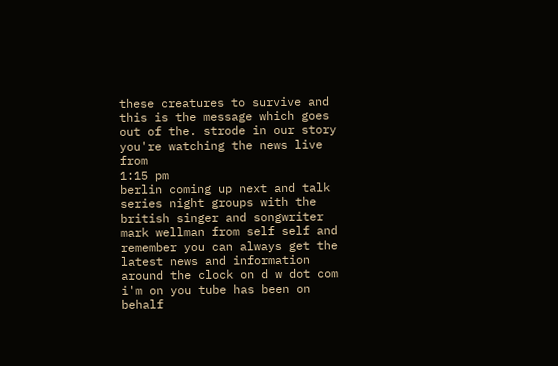these creatures to survive and this is the message which goes out of the. strode in our story you're watching the news live from
1:15 pm
berlin coming up next and talk series night groups with the british singer and songwriter mark wellman from self self and remember you can always get the latest news and information around the clock on d w dot com i'm on you tube has been on behalf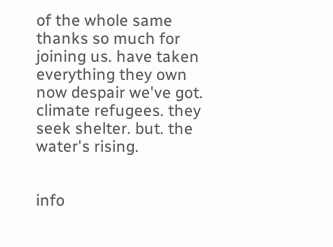of the whole same thanks so much for joining us. have taken everything they own now despair we've got. climate refugees. they seek shelter. but. the water's rising.


info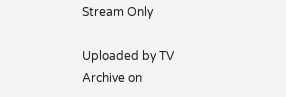Stream Only

Uploaded by TV Archive on